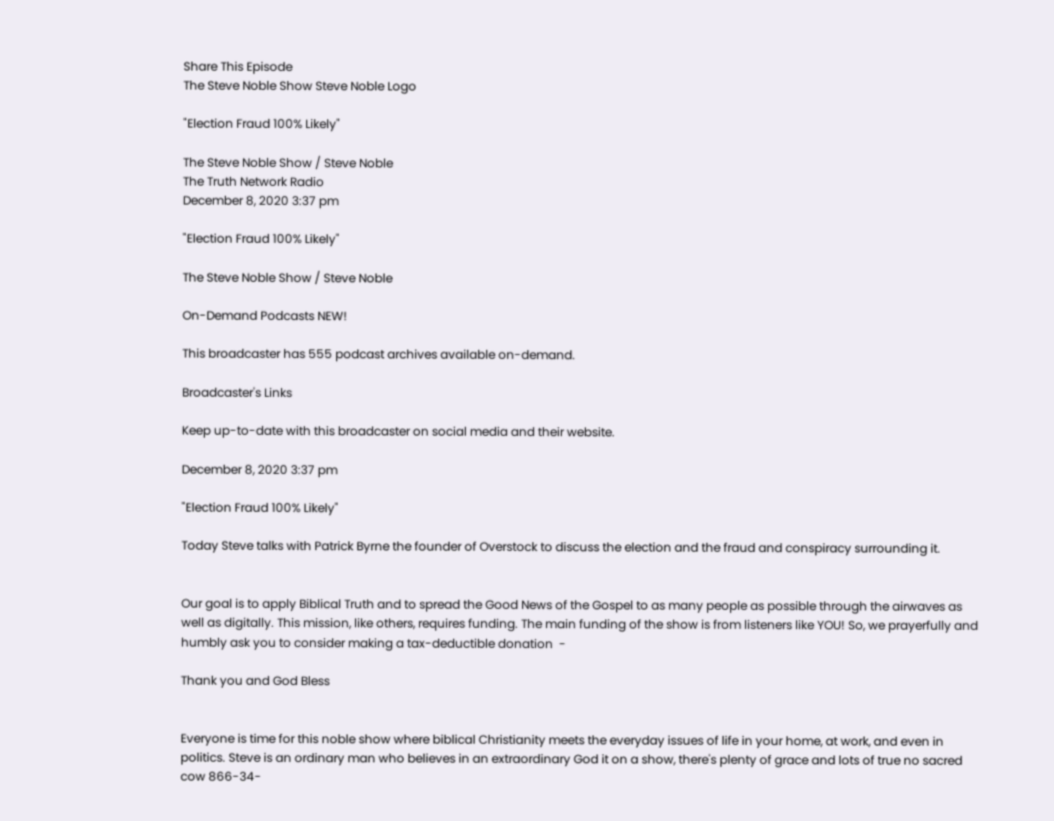Share This Episode
The Steve Noble Show Steve Noble Logo

"Election Fraud 100% Likely"

The Steve Noble Show / Steve Noble
The Truth Network Radio
December 8, 2020 3:37 pm

"Election Fraud 100% Likely"

The Steve Noble Show / Steve Noble

On-Demand Podcasts NEW!

This broadcaster has 555 podcast archives available on-demand.

Broadcaster's Links

Keep up-to-date with this broadcaster on social media and their website.

December 8, 2020 3:37 pm

"Election Fraud 100% Likely"

Today Steve talks with Patrick Byrne the founder of Overstock to discuss the election and the fraud and conspiracy surrounding it.


Our goal is to apply Biblical Truth and to spread the Good News of the Gospel to as many people as possible through the airwaves as well as digitally. This mission, like others, requires funding. The main funding of the show is from listeners like YOU! So, we prayerfully and humbly ask you to consider making a tax-deductible donation  -

Thank you and God Bless


Everyone is time for this noble show where biblical Christianity meets the everyday issues of life in your home, at work, and even in politics. Steve is an ordinary man who believes in an extraordinary God it on a show, there's plenty of grace and lots of true no sacred cow 866-34-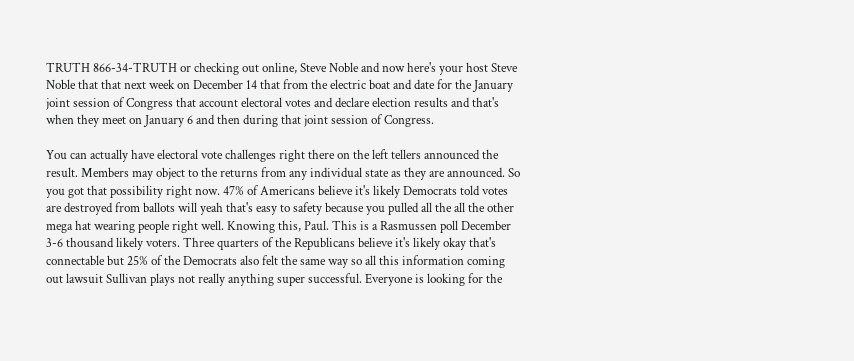TRUTH 866-34-TRUTH or checking out online, Steve Noble and now here's your host Steve Noble that that next week on December 14 that from the electric boat and date for the January joint session of Congress that account electoral votes and declare election results and that's when they meet on January 6 and then during that joint session of Congress.

You can actually have electoral vote challenges right there on the left tellers announced the result. Members may object to the returns from any individual state as they are announced. So you got that possibility right now. 47% of Americans believe it's likely Democrats told votes are destroyed from ballots will yeah that's easy to safety because you pulled all the all the other mega hat wearing people right well. Knowing this, Paul. This is a Rasmussen poll December 3-6 thousand likely voters. Three quarters of the Republicans believe it's likely okay that's connectable but 25% of the Democrats also felt the same way so all this information coming out lawsuit Sullivan plays not really anything super successful. Everyone is looking for the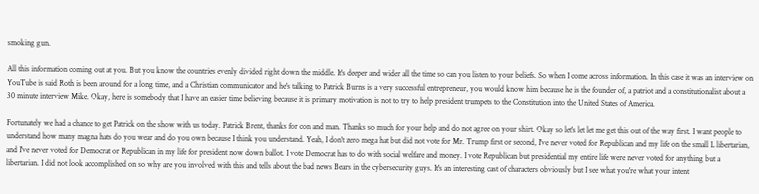smoking gun.

All this information coming out at you. But you know the countries evenly divided right down the middle. It's deeper and wider all the time so can you listen to your beliefs. So when I come across information. In this case it was an interview on YouTube is said Roth is been around for a long time, and a Christian communicator and he's talking to Patrick Burns is a very successful entrepreneur, you would know him because he is the founder of, a patriot and a constitutionalist about a 30 minute interview Mike. Okay, here is somebody that I have an easier time believing because it is primary motivation is not to try to help president trumpets to the Constitution into the United States of America.

Fortunately we had a chance to get Patrick on the show with us today. Patrick Brent, thanks for con and man. Thanks so much for your help and do not agree on your shirt. Okay so let's let let me get this out of the way first. I want people to understand how many magna hats do you wear and do you own because I think you understand. Yeah, I don't zero mega hat but did not vote for Mr. Trump first or second, I've never voted for Republican and my life on the small L libertarian, and I've never voted for Democrat or Republican in my life for president now down ballot. I vote Democrat has to do with social welfare and money. I vote Republican but presidential my entire life were never voted for anything but a libertarian. I did not look accomplished on so why are you involved with this and tells about the bad news Bears in the cybersecurity guys. It's an interesting cast of characters obviously but I see what you're what your intent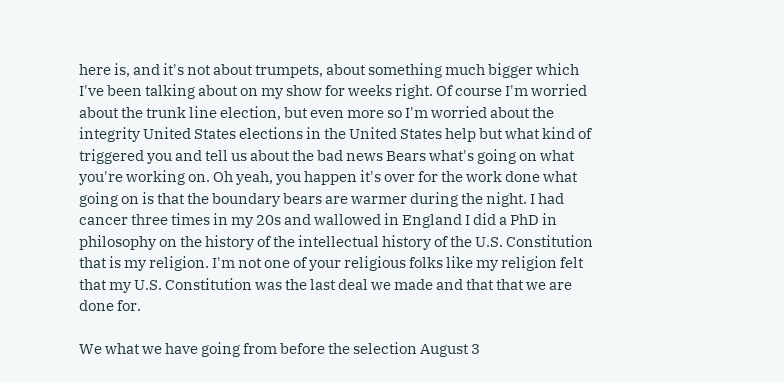here is, and it's not about trumpets, about something much bigger which I've been talking about on my show for weeks right. Of course I'm worried about the trunk line election, but even more so I'm worried about the integrity United States elections in the United States help but what kind of triggered you and tell us about the bad news Bears what's going on what you're working on. Oh yeah, you happen it's over for the work done what going on is that the boundary bears are warmer during the night. I had cancer three times in my 20s and wallowed in England I did a PhD in philosophy on the history of the intellectual history of the U.S. Constitution that is my religion. I'm not one of your religious folks like my religion felt that my U.S. Constitution was the last deal we made and that that we are done for.

We what we have going from before the selection August 3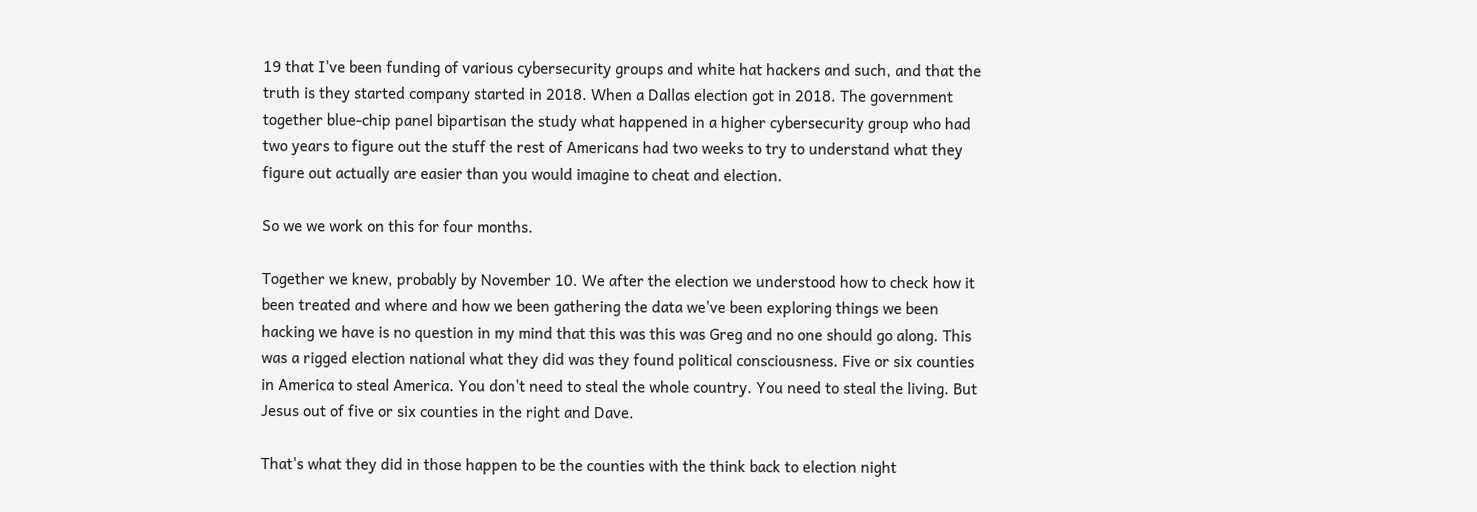19 that I've been funding of various cybersecurity groups and white hat hackers and such, and that the truth is they started company started in 2018. When a Dallas election got in 2018. The government together blue-chip panel bipartisan the study what happened in a higher cybersecurity group who had two years to figure out the stuff the rest of Americans had two weeks to try to understand what they figure out actually are easier than you would imagine to cheat and election.

So we we work on this for four months.

Together we knew, probably by November 10. We after the election we understood how to check how it been treated and where and how we been gathering the data we've been exploring things we been hacking we have is no question in my mind that this was this was Greg and no one should go along. This was a rigged election national what they did was they found political consciousness. Five or six counties in America to steal America. You don't need to steal the whole country. You need to steal the living. But Jesus out of five or six counties in the right and Dave.

That's what they did in those happen to be the counties with the think back to election night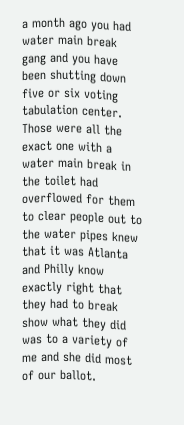a month ago you had water main break gang and you have been shutting down five or six voting tabulation center. Those were all the exact one with a water main break in the toilet had overflowed for them to clear people out to the water pipes knew that it was Atlanta and Philly know exactly right that they had to break show what they did was to a variety of me and she did most of our ballot.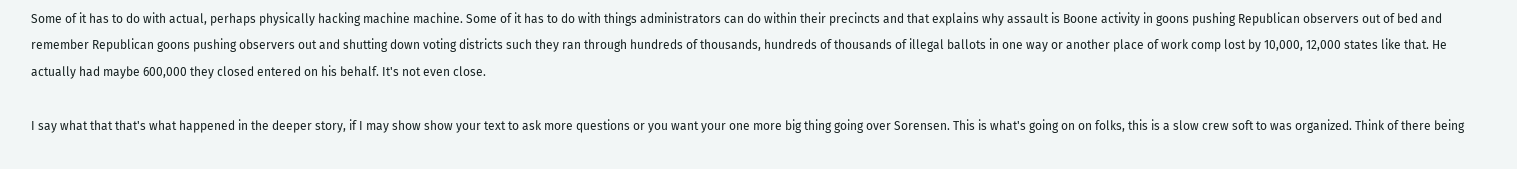Some of it has to do with actual, perhaps physically hacking machine machine. Some of it has to do with things administrators can do within their precincts and that explains why assault is Boone activity in goons pushing Republican observers out of bed and remember Republican goons pushing observers out and shutting down voting districts such they ran through hundreds of thousands, hundreds of thousands of illegal ballots in one way or another place of work comp lost by 10,000, 12,000 states like that. He actually had maybe 600,000 they closed entered on his behalf. It's not even close.

I say what that that's what happened in the deeper story, if I may show show your text to ask more questions or you want your one more big thing going over Sorensen. This is what's going on on folks, this is a slow crew soft to was organized. Think of there being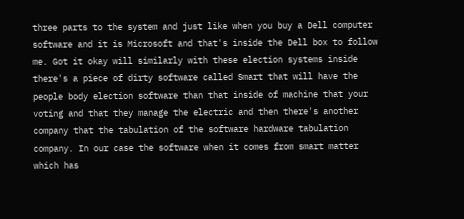three parts to the system and just like when you buy a Dell computer software and it is Microsoft and that's inside the Dell box to follow me. Got it okay will similarly with these election systems inside there's a piece of dirty software called Smart that will have the people body election software than that inside of machine that your voting and that they manage the electric and then there's another company that the tabulation of the software hardware tabulation company. In our case the software when it comes from smart matter which has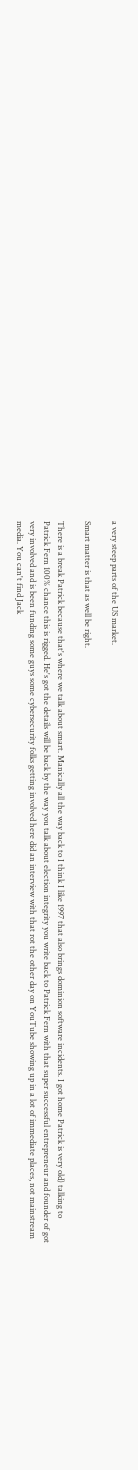a very steep parts of the US market.

Smart matter is that as well be right.

There is a break Patrick because that's where we talk about smart. Manically all the way back to I think I like 1997 that also brings dominion software incidents. I got home Patrick is very old) talking to Patrick Fern 100% chance this is rigged. He's got the details will be back by the way you talk about election integrity you write back to Patrick Fern with that super successful entrepreneur and founder of got very involved and is been funding some guys some cybersecurity folks getting involved here did an interview with that rot the other day on YouTube showing up in a lot of immediate places, not mainstream media. You can't find Jack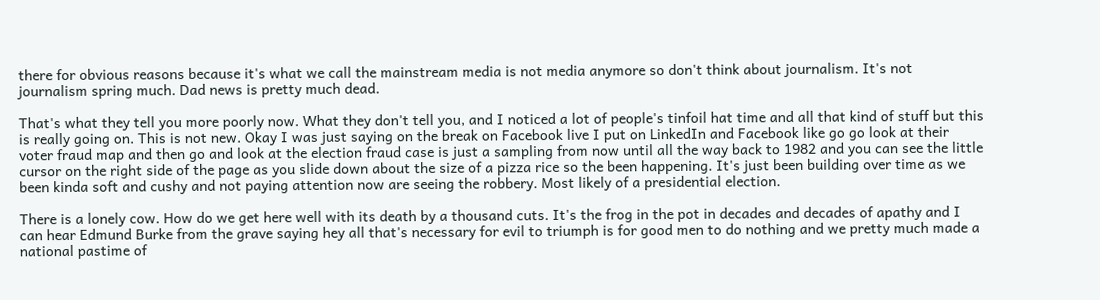there for obvious reasons because it's what we call the mainstream media is not media anymore so don't think about journalism. It's not journalism spring much. Dad news is pretty much dead.

That's what they tell you more poorly now. What they don't tell you, and I noticed a lot of people's tinfoil hat time and all that kind of stuff but this is really going on. This is not new. Okay I was just saying on the break on Facebook live I put on LinkedIn and Facebook like go go look at their voter fraud map and then go and look at the election fraud case is just a sampling from now until all the way back to 1982 and you can see the little cursor on the right side of the page as you slide down about the size of a pizza rice so the been happening. It's just been building over time as we been kinda soft and cushy and not paying attention now are seeing the robbery. Most likely of a presidential election.

There is a lonely cow. How do we get here well with its death by a thousand cuts. It's the frog in the pot in decades and decades of apathy and I can hear Edmund Burke from the grave saying hey all that's necessary for evil to triumph is for good men to do nothing and we pretty much made a national pastime of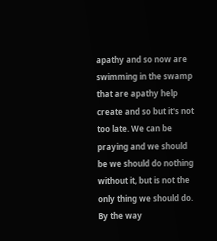apathy and so now are swimming in the swamp that are apathy help create and so but it's not too late. We can be praying and we should be we should do nothing without it, but is not the only thing we should do. By the way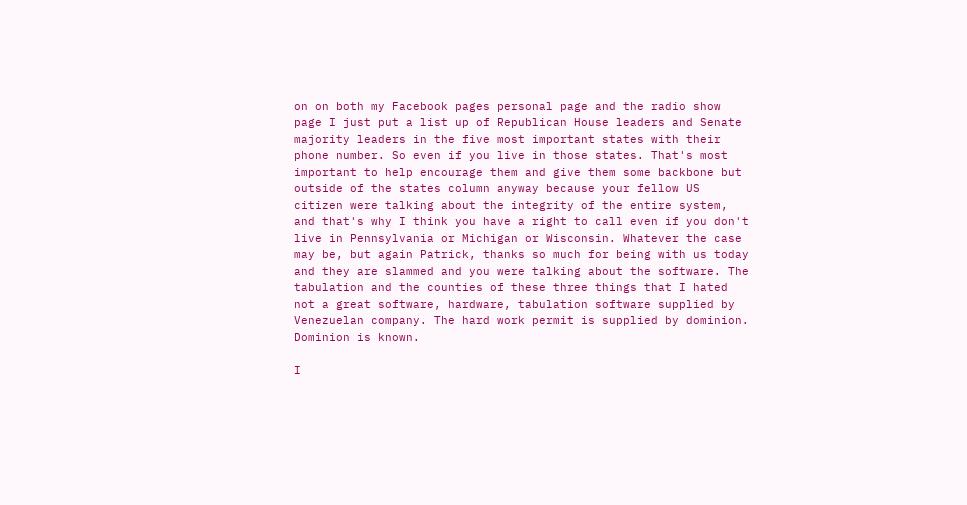on on both my Facebook pages personal page and the radio show page I just put a list up of Republican House leaders and Senate majority leaders in the five most important states with their phone number. So even if you live in those states. That's most important to help encourage them and give them some backbone but outside of the states column anyway because your fellow US citizen were talking about the integrity of the entire system, and that's why I think you have a right to call even if you don't live in Pennsylvania or Michigan or Wisconsin. Whatever the case may be, but again Patrick, thanks so much for being with us today and they are slammed and you were talking about the software. The tabulation and the counties of these three things that I hated not a great software, hardware, tabulation software supplied by Venezuelan company. The hard work permit is supplied by dominion. Dominion is known.

I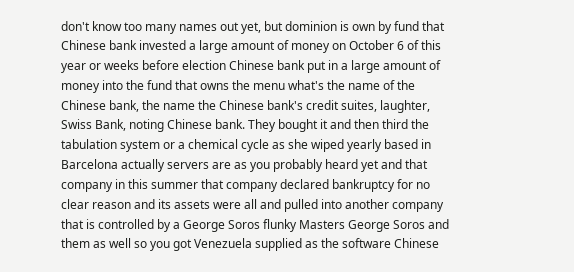don't know too many names out yet, but dominion is own by fund that Chinese bank invested a large amount of money on October 6 of this year or weeks before election Chinese bank put in a large amount of money into the fund that owns the menu what's the name of the Chinese bank, the name the Chinese bank's credit suites, laughter, Swiss Bank, noting Chinese bank. They bought it and then third the tabulation system or a chemical cycle as she wiped yearly based in Barcelona actually servers are as you probably heard yet and that company in this summer that company declared bankruptcy for no clear reason and its assets were all and pulled into another company that is controlled by a George Soros flunky Masters George Soros and them as well so you got Venezuela supplied as the software Chinese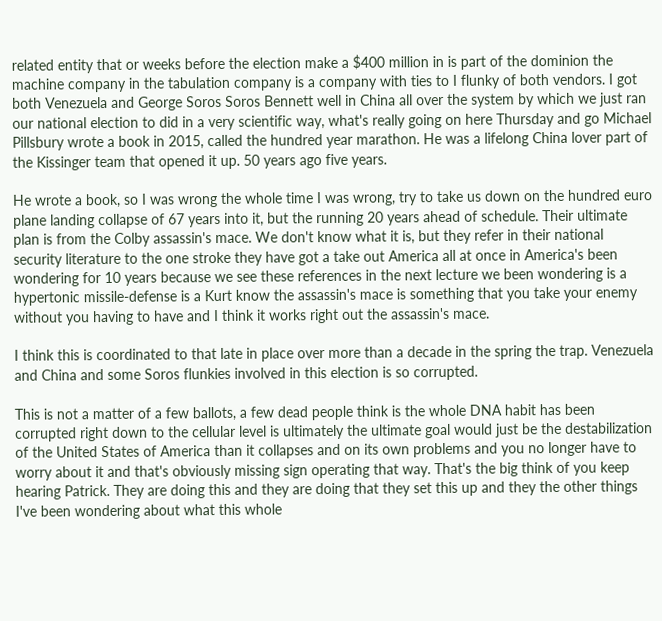related entity that or weeks before the election make a $400 million in is part of the dominion the machine company in the tabulation company is a company with ties to I flunky of both vendors. I got both Venezuela and George Soros Soros Bennett well in China all over the system by which we just ran our national election to did in a very scientific way, what's really going on here Thursday and go Michael Pillsbury wrote a book in 2015, called the hundred year marathon. He was a lifelong China lover part of the Kissinger team that opened it up. 50 years ago five years.

He wrote a book, so I was wrong the whole time I was wrong, try to take us down on the hundred euro plane landing collapse of 67 years into it, but the running 20 years ahead of schedule. Their ultimate plan is from the Colby assassin's mace. We don't know what it is, but they refer in their national security literature to the one stroke they have got a take out America all at once in America's been wondering for 10 years because we see these references in the next lecture we been wondering is a hypertonic missile-defense is a Kurt know the assassin's mace is something that you take your enemy without you having to have and I think it works right out the assassin's mace.

I think this is coordinated to that late in place over more than a decade in the spring the trap. Venezuela and China and some Soros flunkies involved in this election is so corrupted.

This is not a matter of a few ballots, a few dead people think is the whole DNA habit has been corrupted right down to the cellular level is ultimately the ultimate goal would just be the destabilization of the United States of America than it collapses and on its own problems and you no longer have to worry about it and that's obviously missing sign operating that way. That's the big think of you keep hearing Patrick. They are doing this and they are doing that they set this up and they the other things I've been wondering about what this whole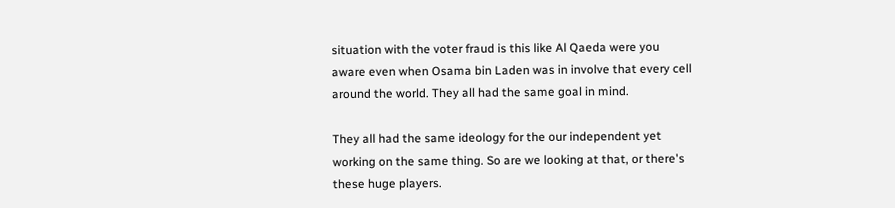situation with the voter fraud is this like Al Qaeda were you aware even when Osama bin Laden was in involve that every cell around the world. They all had the same goal in mind.

They all had the same ideology for the our independent yet working on the same thing. So are we looking at that, or there's these huge players.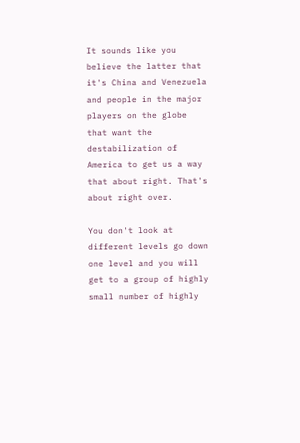It sounds like you believe the latter that it's China and Venezuela and people in the major players on the globe that want the destabilization of America to get us a way that about right. That's about right over.

You don't look at different levels go down one level and you will get to a group of highly small number of highly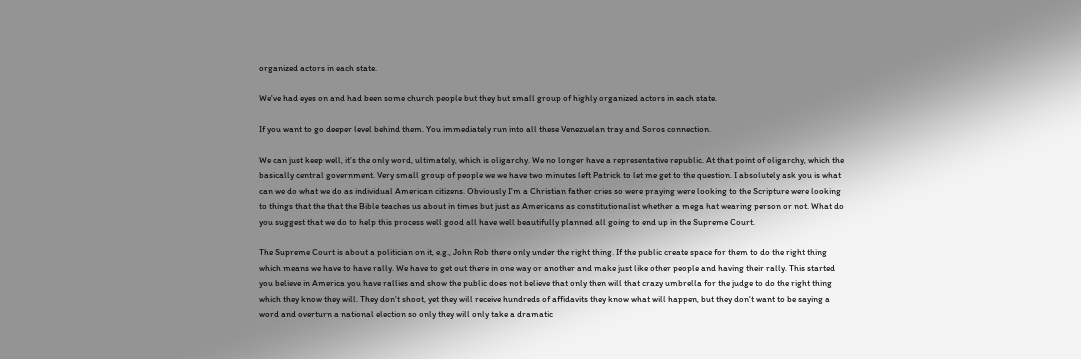organized actors in each state.

We've had eyes on and had been some church people but they but small group of highly organized actors in each state.

If you want to go deeper level behind them. You immediately run into all these Venezuelan tray and Soros connection.

We can just keep well, it's the only word, ultimately, which is oligarchy. We no longer have a representative republic. At that point of oligarchy, which the basically central government. Very small group of people we we have two minutes left Patrick to let me get to the question. I absolutely ask you is what can we do what we do as individual American citizens. Obviously I'm a Christian father cries so were praying were looking to the Scripture were looking to things that the that the Bible teaches us about in times but just as Americans as constitutionalist whether a mega hat wearing person or not. What do you suggest that we do to help this process well good all have well beautifully planned all going to end up in the Supreme Court.

The Supreme Court is about a politician on it, e.g., John Rob there only under the right thing. If the public create space for them to do the right thing which means we have to have rally. We have to get out there in one way or another and make just like other people and having their rally. This started you believe in America you have rallies and show the public does not believe that only then will that crazy umbrella for the judge to do the right thing which they know they will. They don't shoot, yet they will receive hundreds of affidavits they know what will happen, but they don't want to be saying a word and overturn a national election so only they will only take a dramatic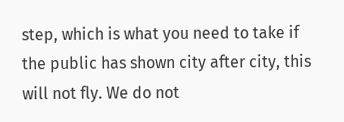step, which is what you need to take if the public has shown city after city, this will not fly. We do not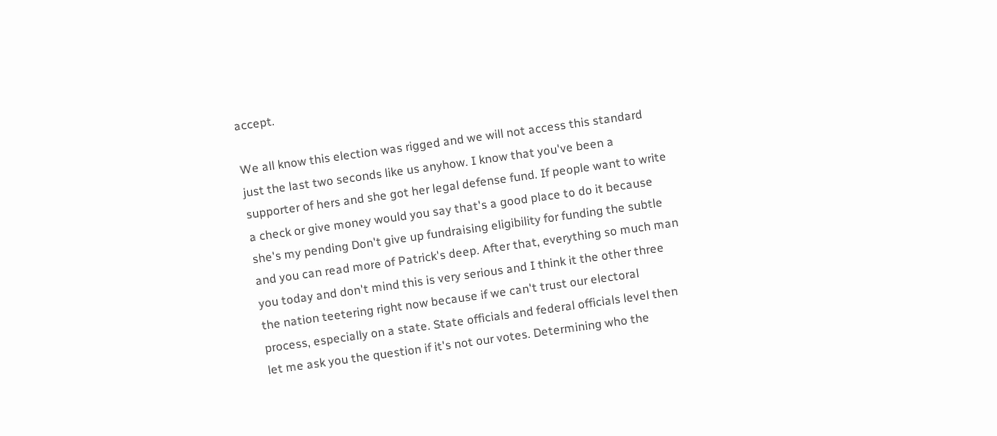accept.

We all know this election was rigged and we will not access this standard just the last two seconds like us anyhow. I know that you've been a supporter of hers and she got her legal defense fund. If people want to write a check or give money would you say that's a good place to do it because she's my pending Don't give up fundraising eligibility for funding the subtle and you can read more of Patrick's deep. After that, everything so much man you today and don't mind this is very serious and I think it the other three the nation teetering right now because if we can't trust our electoral process, especially on a state. State officials and federal officials level then let me ask you the question if it's not our votes. Determining who the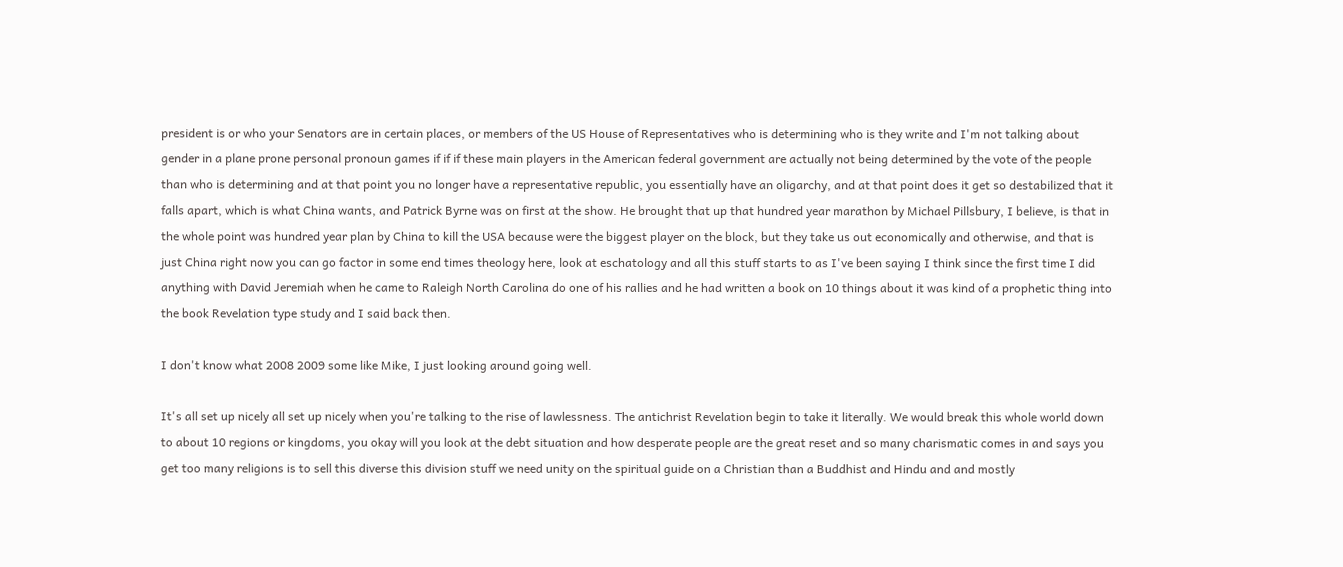president is or who your Senators are in certain places, or members of the US House of Representatives who is determining who is they write and I'm not talking about gender in a plane prone personal pronoun games if if if these main players in the American federal government are actually not being determined by the vote of the people than who is determining and at that point you no longer have a representative republic, you essentially have an oligarchy, and at that point does it get so destabilized that it falls apart, which is what China wants, and Patrick Byrne was on first at the show. He brought that up that hundred year marathon by Michael Pillsbury, I believe, is that in the whole point was hundred year plan by China to kill the USA because were the biggest player on the block, but they take us out economically and otherwise, and that is just China right now you can go factor in some end times theology here, look at eschatology and all this stuff starts to as I've been saying I think since the first time I did anything with David Jeremiah when he came to Raleigh North Carolina do one of his rallies and he had written a book on 10 things about it was kind of a prophetic thing into the book Revelation type study and I said back then.

I don't know what 2008 2009 some like Mike, I just looking around going well.

It's all set up nicely all set up nicely when you're talking to the rise of lawlessness. The antichrist Revelation begin to take it literally. We would break this whole world down to about 10 regions or kingdoms, you okay will you look at the debt situation and how desperate people are the great reset and so many charismatic comes in and says you get too many religions is to sell this diverse this division stuff we need unity on the spiritual guide on a Christian than a Buddhist and Hindu and and mostly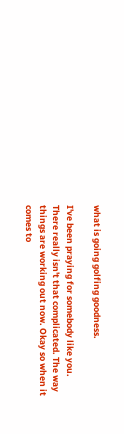what is going golfing goodness.

I've been praying for somebody like you. There really isn't that complicated. The way things are working out now. Okay so when it comes to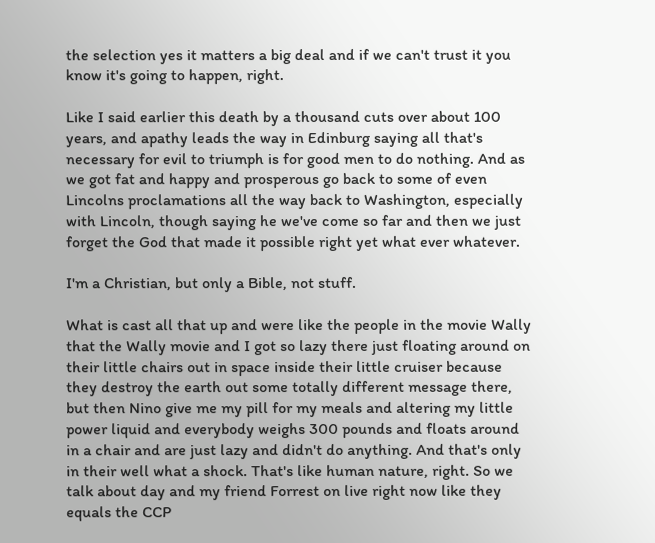the selection yes it matters a big deal and if we can't trust it you know it's going to happen, right.

Like I said earlier this death by a thousand cuts over about 100 years, and apathy leads the way in Edinburg saying all that's necessary for evil to triumph is for good men to do nothing. And as we got fat and happy and prosperous go back to some of even Lincolns proclamations all the way back to Washington, especially with Lincoln, though saying he we've come so far and then we just forget the God that made it possible right yet what ever whatever.

I'm a Christian, but only a Bible, not stuff.

What is cast all that up and were like the people in the movie Wally that the Wally movie and I got so lazy there just floating around on their little chairs out in space inside their little cruiser because they destroy the earth out some totally different message there, but then Nino give me my pill for my meals and altering my little power liquid and everybody weighs 300 pounds and floats around in a chair and are just lazy and didn't do anything. And that's only in their well what a shock. That's like human nature, right. So we talk about day and my friend Forrest on live right now like they equals the CCP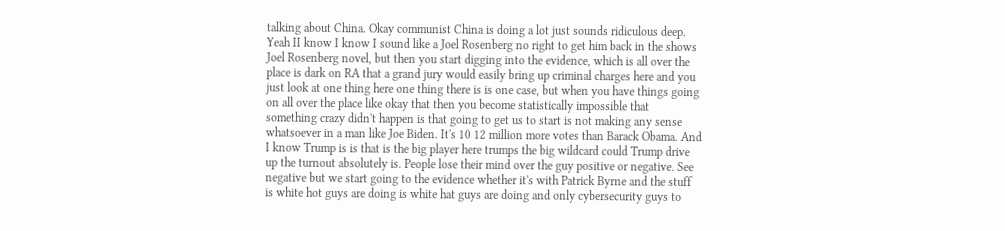talking about China. Okay communist China is doing a lot just sounds ridiculous deep. Yeah II know I know I sound like a Joel Rosenberg no right to get him back in the shows Joel Rosenberg novel, but then you start digging into the evidence, which is all over the place is dark on RA that a grand jury would easily bring up criminal charges here and you just look at one thing here one thing there is is one case, but when you have things going on all over the place like okay that then you become statistically impossible that something crazy didn't happen is that going to get us to start is not making any sense whatsoever in a man like Joe Biden. It's 10 12 million more votes than Barack Obama. And I know Trump is is that is the big player here trumps the big wildcard could Trump drive up the turnout absolutely is. People lose their mind over the guy positive or negative. See negative but we start going to the evidence whether it's with Patrick Byrne and the stuff is white hot guys are doing is white hat guys are doing and only cybersecurity guys to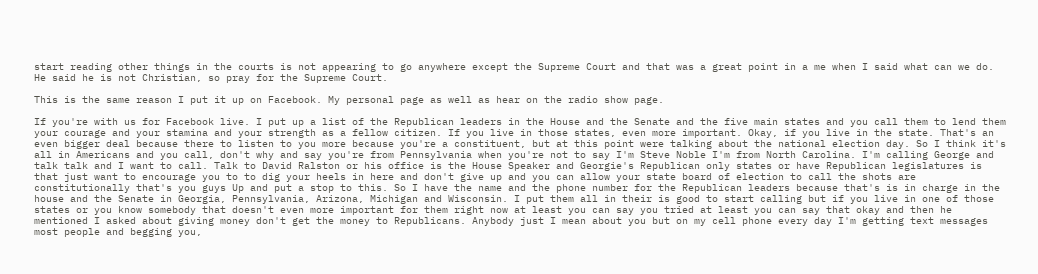start reading other things in the courts is not appearing to go anywhere except the Supreme Court and that was a great point in a me when I said what can we do. He said he is not Christian, so pray for the Supreme Court.

This is the same reason I put it up on Facebook. My personal page as well as hear on the radio show page.

If you're with us for Facebook live. I put up a list of the Republican leaders in the House and the Senate and the five main states and you call them to lend them your courage and your stamina and your strength as a fellow citizen. If you live in those states, even more important. Okay, if you live in the state. That's an even bigger deal because there to listen to you more because you're a constituent, but at this point were talking about the national election day. So I think it's all in Americans and you call, don't why and say you're from Pennsylvania when you're not to say I'm Steve Noble I'm from North Carolina. I'm calling George and talk talk and I want to call. Talk to David Ralston or his office is the House Speaker and Georgie's Republican only states or have Republican legislatures is that just want to encourage you to to dig your heels in here and don't give up and you can allow your state board of election to call the shots are constitutionally that's you guys Up and put a stop to this. So I have the name and the phone number for the Republican leaders because that's is in charge in the house and the Senate in Georgia, Pennsylvania, Arizona, Michigan and Wisconsin. I put them all in their is good to start calling but if you live in one of those states or you know somebody that doesn't even more important for them right now at least you can say you tried at least you can say that okay and then he mentioned I asked about giving money don't get the money to Republicans. Anybody just I mean about you but on my cell phone every day I'm getting text messages most people and begging you,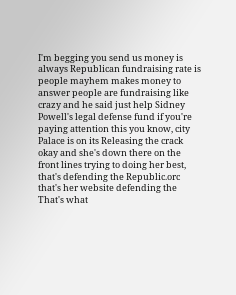I'm begging you send us money is always Republican fundraising rate is people mayhem makes money to answer people are fundraising like crazy and he said just help Sidney Powell's legal defense fund if you're paying attention this you know, city Palace is on its Releasing the crack okay and she's down there on the front lines trying to doing her best, that's defending the Republic.orc that's her website defending the That's what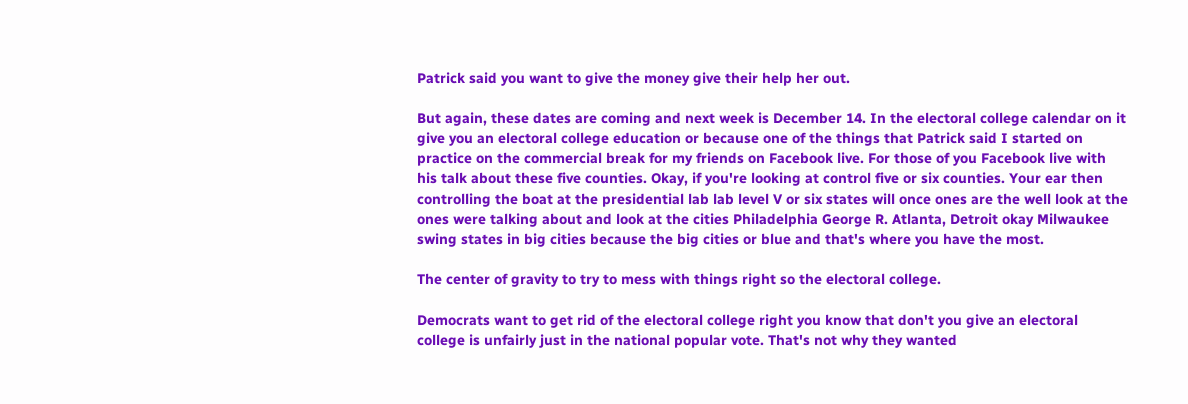Patrick said you want to give the money give their help her out.

But again, these dates are coming and next week is December 14. In the electoral college calendar on it give you an electoral college education or because one of the things that Patrick said I started on practice on the commercial break for my friends on Facebook live. For those of you Facebook live with his talk about these five counties. Okay, if you're looking at control five or six counties. Your ear then controlling the boat at the presidential lab lab level V or six states will once ones are the well look at the ones were talking about and look at the cities Philadelphia George R. Atlanta, Detroit okay Milwaukee swing states in big cities because the big cities or blue and that's where you have the most.

The center of gravity to try to mess with things right so the electoral college.

Democrats want to get rid of the electoral college right you know that don't you give an electoral college is unfairly just in the national popular vote. That's not why they wanted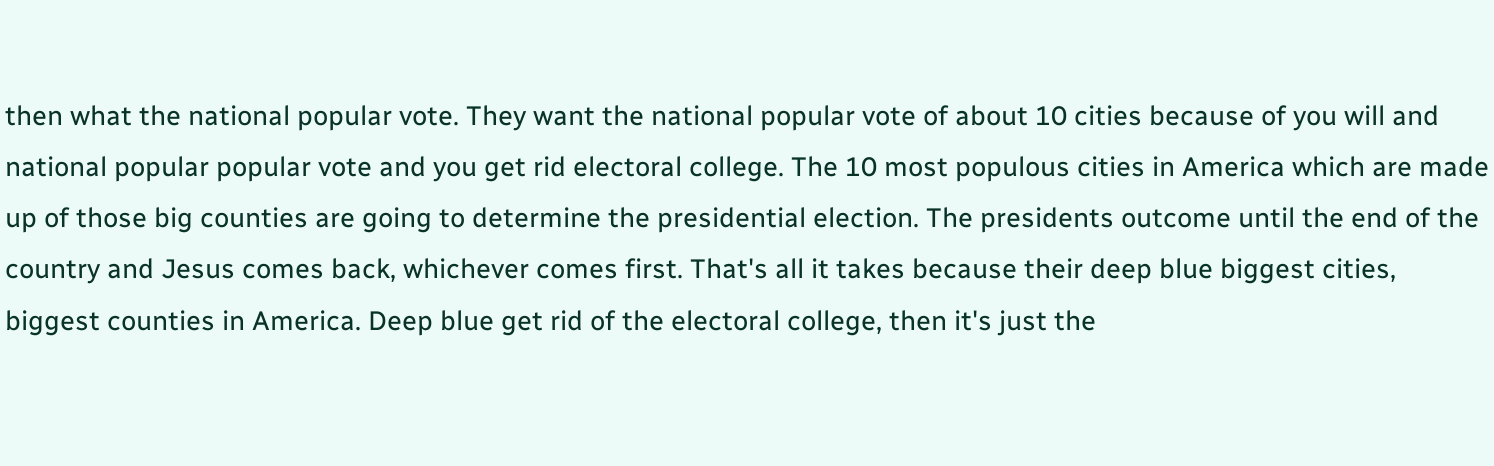then what the national popular vote. They want the national popular vote of about 10 cities because of you will and national popular popular vote and you get rid electoral college. The 10 most populous cities in America which are made up of those big counties are going to determine the presidential election. The presidents outcome until the end of the country and Jesus comes back, whichever comes first. That's all it takes because their deep blue biggest cities, biggest counties in America. Deep blue get rid of the electoral college, then it's just the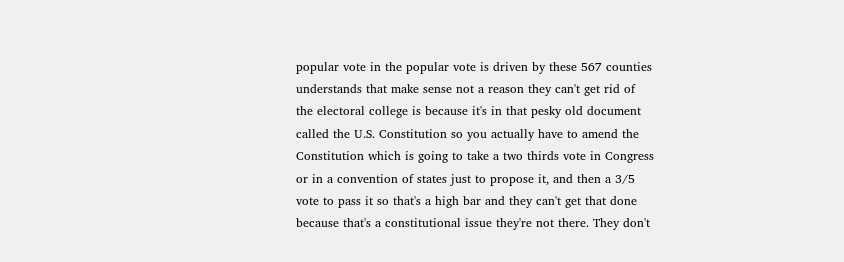popular vote in the popular vote is driven by these 567 counties understands that make sense not a reason they can't get rid of the electoral college is because it's in that pesky old document called the U.S. Constitution so you actually have to amend the Constitution which is going to take a two thirds vote in Congress or in a convention of states just to propose it, and then a 3/5 vote to pass it so that's a high bar and they can't get that done because that's a constitutional issue they're not there. They don't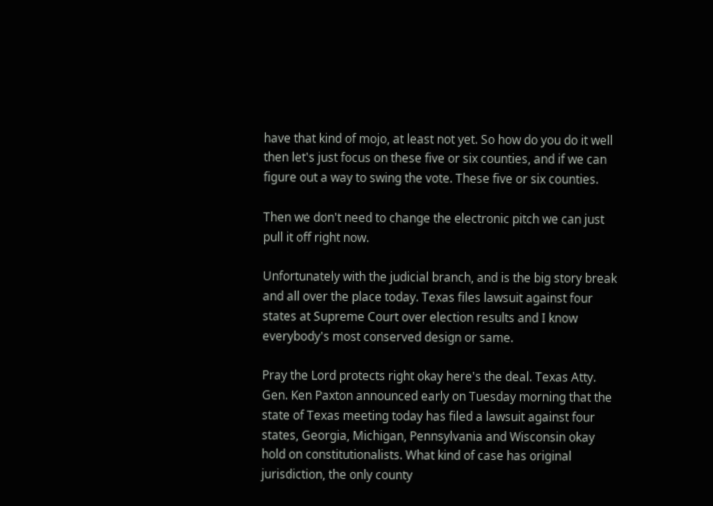have that kind of mojo, at least not yet. So how do you do it well then let's just focus on these five or six counties, and if we can figure out a way to swing the vote. These five or six counties.

Then we don't need to change the electronic pitch we can just pull it off right now.

Unfortunately with the judicial branch, and is the big story break and all over the place today. Texas files lawsuit against four states at Supreme Court over election results and I know everybody's most conserved design or same.

Pray the Lord protects right okay here's the deal. Texas Atty. Gen. Ken Paxton announced early on Tuesday morning that the state of Texas meeting today has filed a lawsuit against four states, Georgia, Michigan, Pennsylvania and Wisconsin okay hold on constitutionalists. What kind of case has original jurisdiction, the only county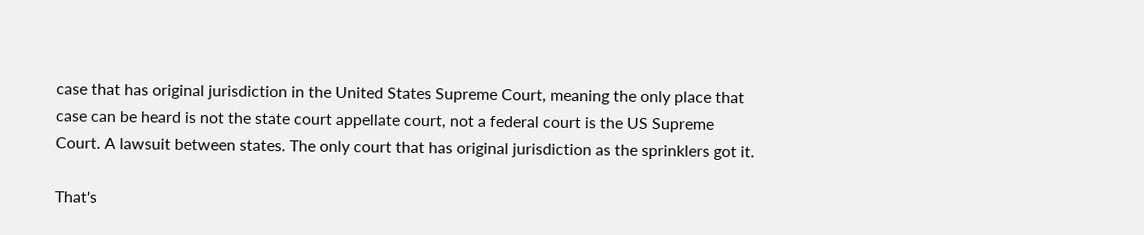case that has original jurisdiction in the United States Supreme Court, meaning the only place that case can be heard is not the state court appellate court, not a federal court is the US Supreme Court. A lawsuit between states. The only court that has original jurisdiction as the sprinklers got it.

That's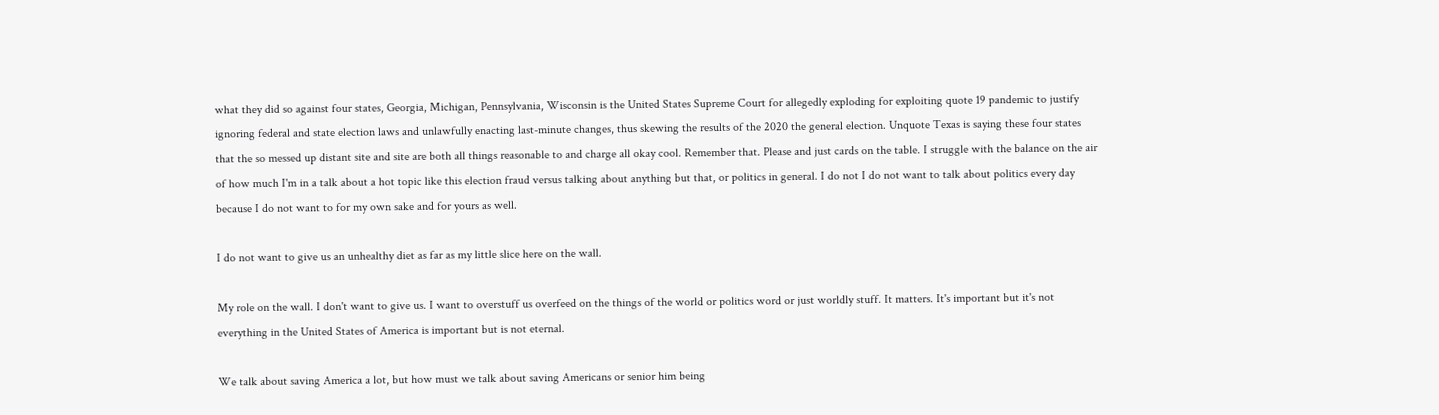what they did so against four states, Georgia, Michigan, Pennsylvania, Wisconsin is the United States Supreme Court for allegedly exploding for exploiting quote 19 pandemic to justify ignoring federal and state election laws and unlawfully enacting last-minute changes, thus skewing the results of the 2020 the general election. Unquote Texas is saying these four states that the so messed up distant site and site are both all things reasonable to and charge all okay cool. Remember that. Please and just cards on the table. I struggle with the balance on the air of how much I'm in a talk about a hot topic like this election fraud versus talking about anything but that, or politics in general. I do not I do not want to talk about politics every day because I do not want to for my own sake and for yours as well.

I do not want to give us an unhealthy diet as far as my little slice here on the wall.

My role on the wall. I don't want to give us. I want to overstuff us overfeed on the things of the world or politics word or just worldly stuff. It matters. It's important but it's not everything in the United States of America is important but is not eternal.

We talk about saving America a lot, but how must we talk about saving Americans or senior him being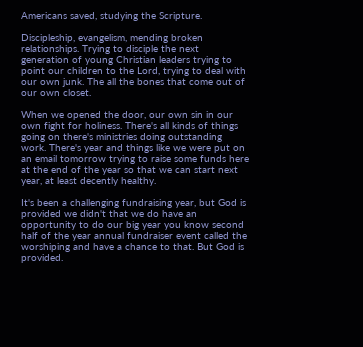Americans saved, studying the Scripture.

Discipleship, evangelism, mending broken relationships. Trying to disciple the next generation of young Christian leaders trying to point our children to the Lord, trying to deal with our own junk. The all the bones that come out of our own closet.

When we opened the door, our own sin in our own fight for holiness. There's all kinds of things going on there's ministries doing outstanding work. There's year and things like we were put on an email tomorrow trying to raise some funds here at the end of the year so that we can start next year, at least decently healthy.

It's been a challenging fundraising year, but God is provided we didn't that we do have an opportunity to do our big year you know second half of the year annual fundraiser event called the worshiping and have a chance to that. But God is provided.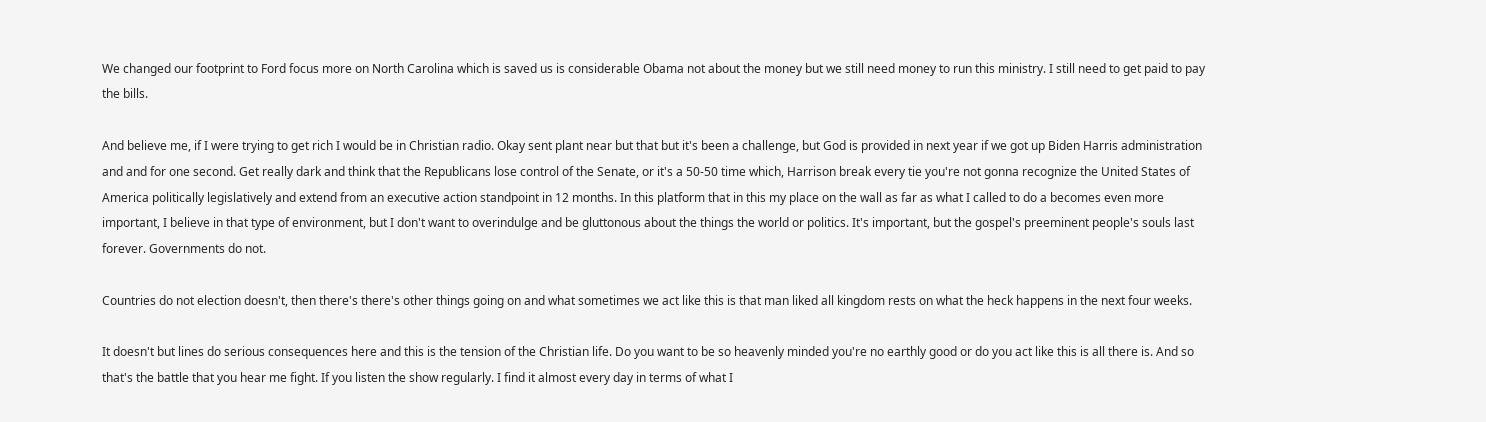We changed our footprint to Ford focus more on North Carolina which is saved us is considerable Obama not about the money but we still need money to run this ministry. I still need to get paid to pay the bills.

And believe me, if I were trying to get rich I would be in Christian radio. Okay sent plant near but that but it's been a challenge, but God is provided in next year if we got up Biden Harris administration and and for one second. Get really dark and think that the Republicans lose control of the Senate, or it's a 50-50 time which, Harrison break every tie you're not gonna recognize the United States of America politically legislatively and extend from an executive action standpoint in 12 months. In this platform that in this my place on the wall as far as what I called to do a becomes even more important, I believe in that type of environment, but I don't want to overindulge and be gluttonous about the things the world or politics. It's important, but the gospel's preeminent people's souls last forever. Governments do not.

Countries do not election doesn't, then there's there's other things going on and what sometimes we act like this is that man liked all kingdom rests on what the heck happens in the next four weeks.

It doesn't but lines do serious consequences here and this is the tension of the Christian life. Do you want to be so heavenly minded you're no earthly good or do you act like this is all there is. And so that's the battle that you hear me fight. If you listen the show regularly. I find it almost every day in terms of what I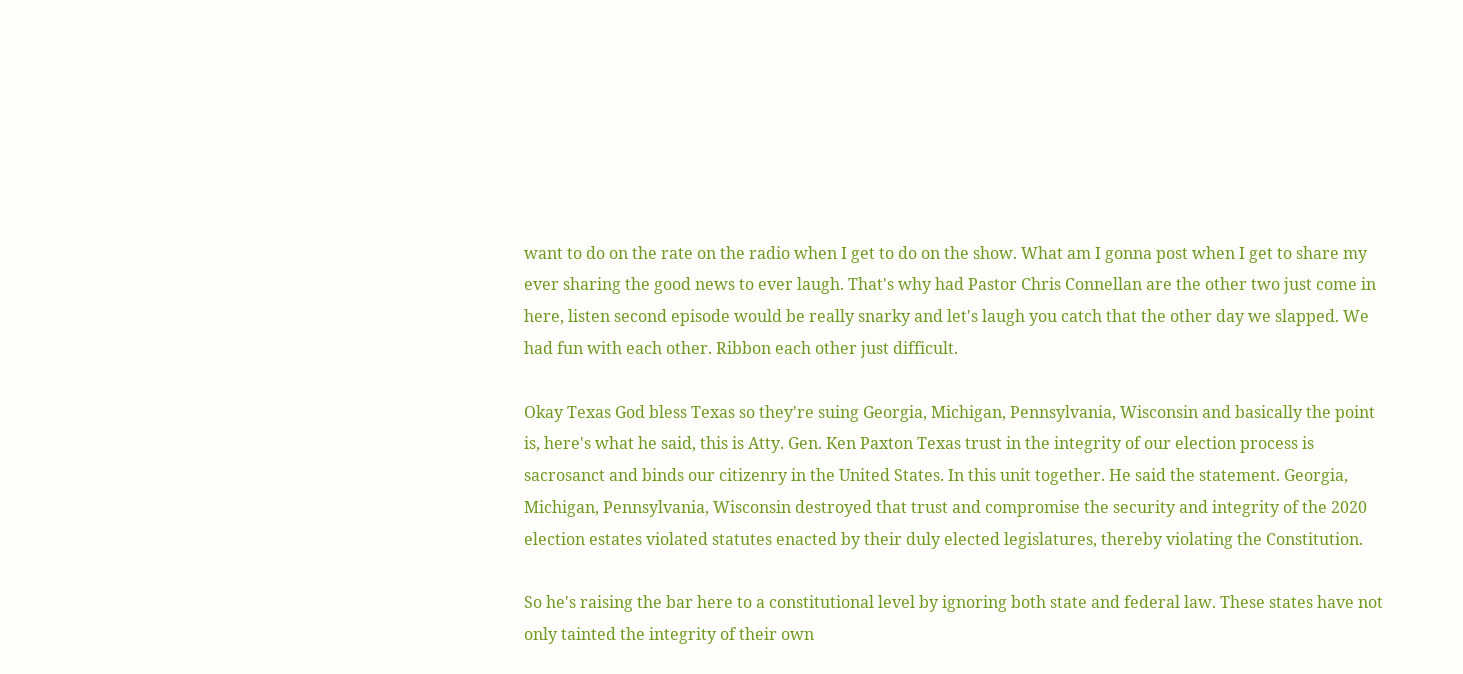want to do on the rate on the radio when I get to do on the show. What am I gonna post when I get to share my ever sharing the good news to ever laugh. That's why had Pastor Chris Connellan are the other two just come in here, listen second episode would be really snarky and let's laugh you catch that the other day we slapped. We had fun with each other. Ribbon each other just difficult.

Okay Texas God bless Texas so they're suing Georgia, Michigan, Pennsylvania, Wisconsin and basically the point is, here's what he said, this is Atty. Gen. Ken Paxton Texas trust in the integrity of our election process is sacrosanct and binds our citizenry in the United States. In this unit together. He said the statement. Georgia, Michigan, Pennsylvania, Wisconsin destroyed that trust and compromise the security and integrity of the 2020 election estates violated statutes enacted by their duly elected legislatures, thereby violating the Constitution.

So he's raising the bar here to a constitutional level by ignoring both state and federal law. These states have not only tainted the integrity of their own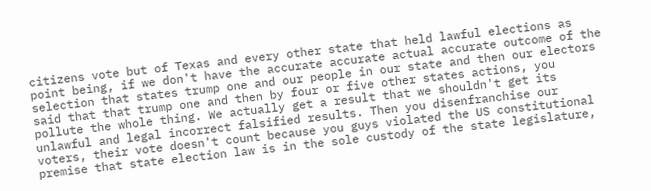citizens vote but of Texas and every other state that held lawful elections as point being, if we don't have the accurate accurate actual accurate outcome of the selection that states trump one and our people in our state and then our electors said that that trump one and then by four or five other states actions, you pollute the whole thing. We actually get a result that we shouldn't get its unlawful and legal incorrect falsified results. Then you disenfranchise our voters, their vote doesn't count because you guys violated the US constitutional premise that state election law is in the sole custody of the state legislature,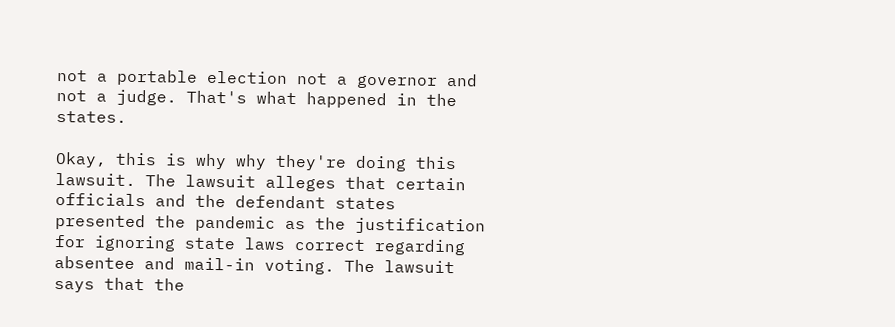not a portable election not a governor and not a judge. That's what happened in the states.

Okay, this is why why they're doing this lawsuit. The lawsuit alleges that certain officials and the defendant states presented the pandemic as the justification for ignoring state laws correct regarding absentee and mail-in voting. The lawsuit says that the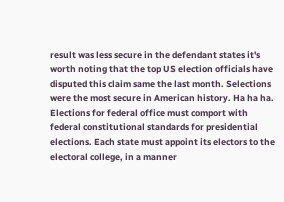result was less secure in the defendant states it's worth noting that the top US election officials have disputed this claim same the last month. Selections were the most secure in American history. Ha ha ha. Elections for federal office must comport with federal constitutional standards for presidential elections. Each state must appoint its electors to the electoral college, in a manner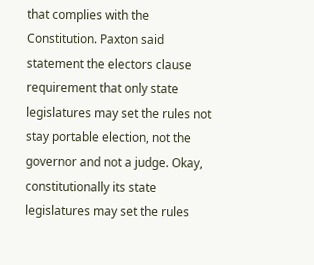that complies with the Constitution. Paxton said statement the electors clause requirement that only state legislatures may set the rules not stay portable election, not the governor and not a judge. Okay, constitutionally its state legislatures may set the rules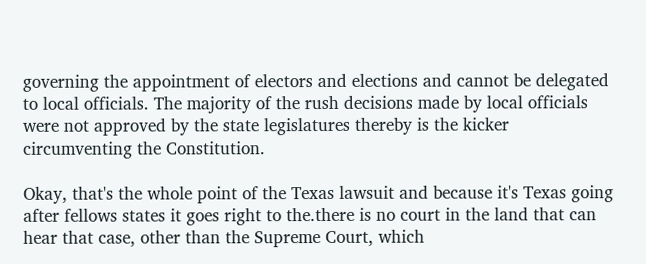governing the appointment of electors and elections and cannot be delegated to local officials. The majority of the rush decisions made by local officials were not approved by the state legislatures thereby is the kicker circumventing the Constitution.

Okay, that's the whole point of the Texas lawsuit and because it's Texas going after fellows states it goes right to the.there is no court in the land that can hear that case, other than the Supreme Court, which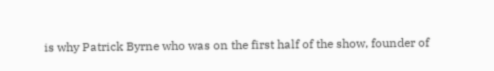is why Patrick Byrne who was on the first half of the show, founder of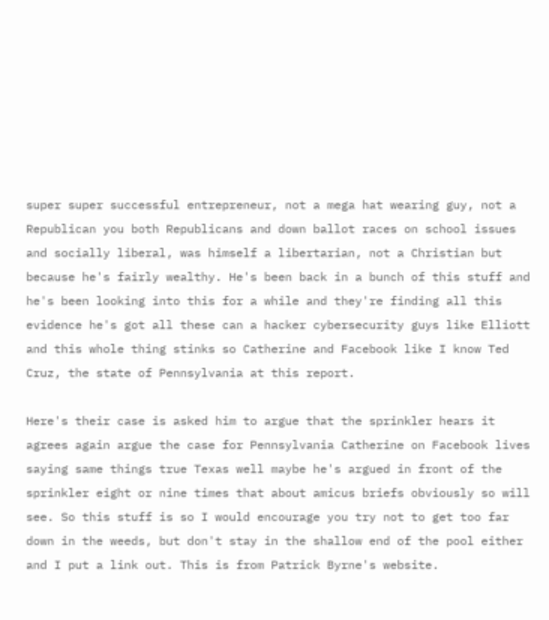super super successful entrepreneur, not a mega hat wearing guy, not a Republican you both Republicans and down ballot races on school issues and socially liberal, was himself a libertarian, not a Christian but because he's fairly wealthy. He's been back in a bunch of this stuff and he's been looking into this for a while and they're finding all this evidence he's got all these can a hacker cybersecurity guys like Elliott and this whole thing stinks so Catherine and Facebook like I know Ted Cruz, the state of Pennsylvania at this report.

Here's their case is asked him to argue that the sprinkler hears it agrees again argue the case for Pennsylvania Catherine on Facebook lives saying same things true Texas well maybe he's argued in front of the sprinkler eight or nine times that about amicus briefs obviously so will see. So this stuff is so I would encourage you try not to get too far down in the weeds, but don't stay in the shallow end of the pool either and I put a link out. This is from Patrick Byrne's website.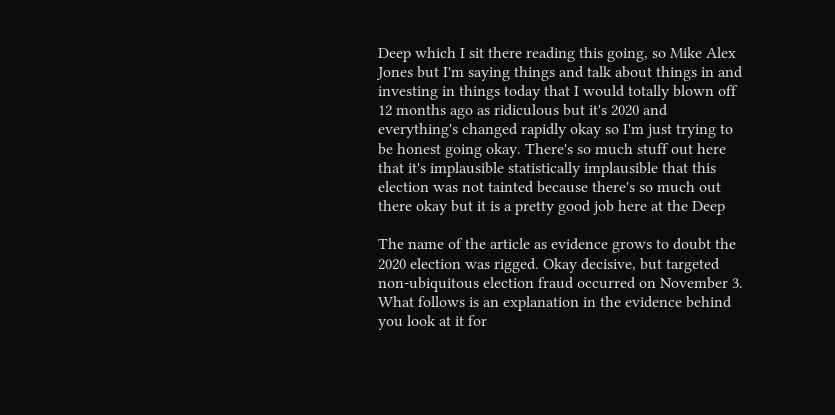Deep which I sit there reading this going, so Mike Alex Jones but I'm saying things and talk about things in and investing in things today that I would totally blown off 12 months ago as ridiculous but it's 2020 and everything's changed rapidly okay so I'm just trying to be honest going okay. There's so much stuff out here that it's implausible statistically implausible that this election was not tainted because there's so much out there okay but it is a pretty good job here at the Deep

The name of the article as evidence grows to doubt the 2020 election was rigged. Okay decisive, but targeted non-ubiquitous election fraud occurred on November 3. What follows is an explanation in the evidence behind you look at it for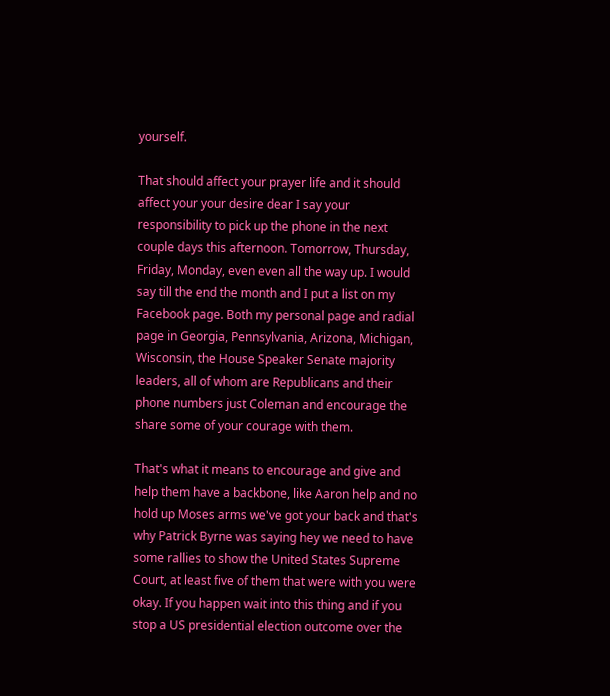yourself.

That should affect your prayer life and it should affect your your desire dear I say your responsibility to pick up the phone in the next couple days this afternoon. Tomorrow, Thursday, Friday, Monday, even even all the way up. I would say till the end the month and I put a list on my Facebook page. Both my personal page and radial page in Georgia, Pennsylvania, Arizona, Michigan, Wisconsin, the House Speaker Senate majority leaders, all of whom are Republicans and their phone numbers just Coleman and encourage the share some of your courage with them.

That's what it means to encourage and give and help them have a backbone, like Aaron help and no hold up Moses arms we've got your back and that's why Patrick Byrne was saying hey we need to have some rallies to show the United States Supreme Court, at least five of them that were with you were okay. If you happen wait into this thing and if you stop a US presidential election outcome over the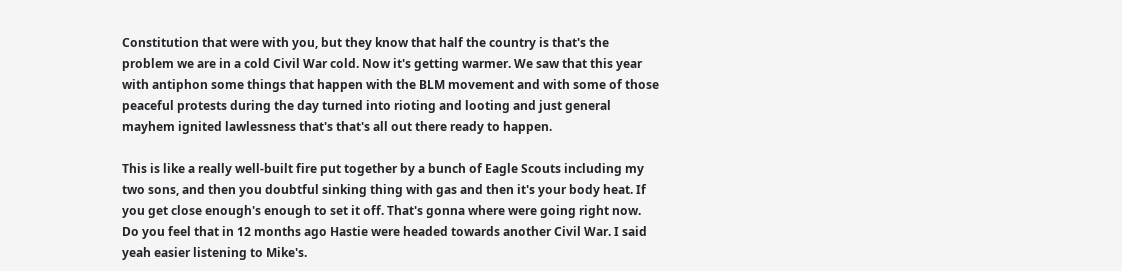Constitution that were with you, but they know that half the country is that's the problem we are in a cold Civil War cold. Now it's getting warmer. We saw that this year with antiphon some things that happen with the BLM movement and with some of those peaceful protests during the day turned into rioting and looting and just general mayhem ignited lawlessness that's that's all out there ready to happen.

This is like a really well-built fire put together by a bunch of Eagle Scouts including my two sons, and then you doubtful sinking thing with gas and then it's your body heat. If you get close enough's enough to set it off. That's gonna where were going right now. Do you feel that in 12 months ago Hastie were headed towards another Civil War. I said yeah easier listening to Mike's.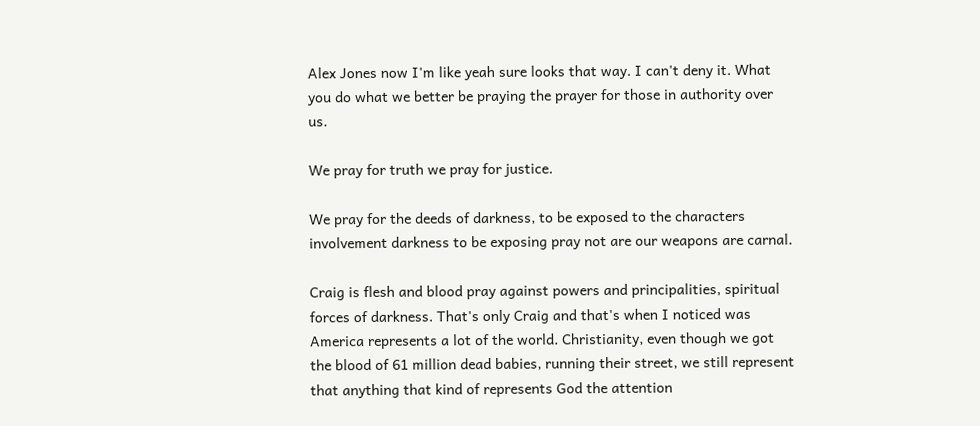Alex Jones now I'm like yeah sure looks that way. I can't deny it. What you do what we better be praying the prayer for those in authority over us.

We pray for truth we pray for justice.

We pray for the deeds of darkness, to be exposed to the characters involvement darkness to be exposing pray not are our weapons are carnal.

Craig is flesh and blood pray against powers and principalities, spiritual forces of darkness. That's only Craig and that's when I noticed was America represents a lot of the world. Christianity, even though we got the blood of 61 million dead babies, running their street, we still represent that anything that kind of represents God the attention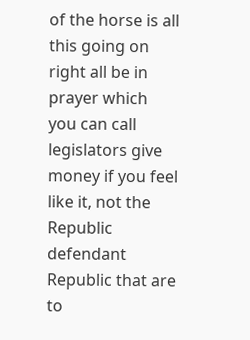of the horse is all this going on right all be in prayer which you can call legislators give money if you feel like it, not the Republic defendant Republic that are to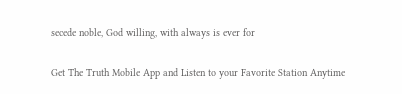secede noble, God willing, with always is ever for

Get The Truth Mobile App and Listen to your Favorite Station Anytime